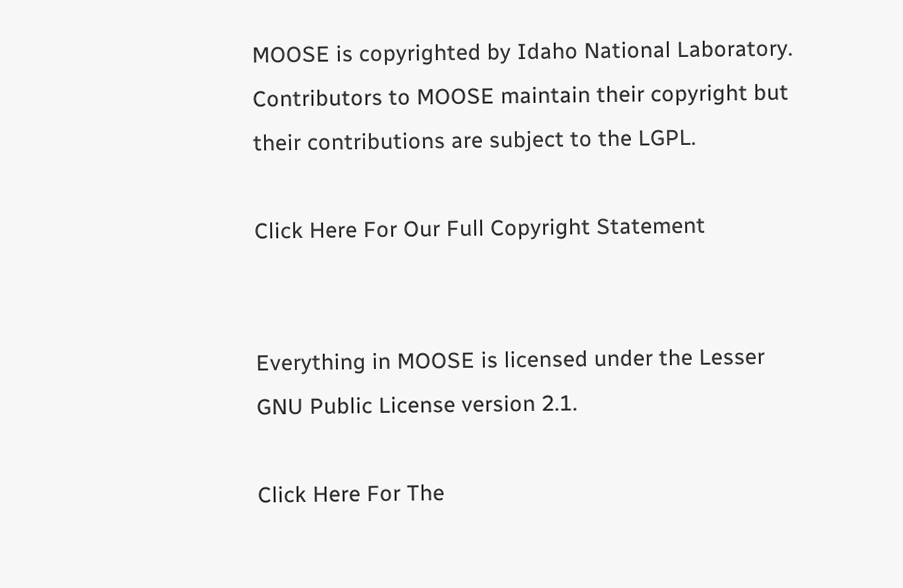MOOSE is copyrighted by Idaho National Laboratory. Contributors to MOOSE maintain their copyright but their contributions are subject to the LGPL.

Click Here For Our Full Copyright Statement


Everything in MOOSE is licensed under the Lesser GNU Public License version 2.1.

Click Here For The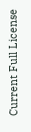Current Full License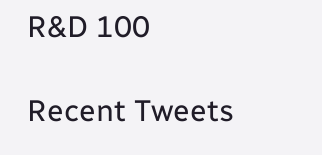R&D 100

Recent Tweets